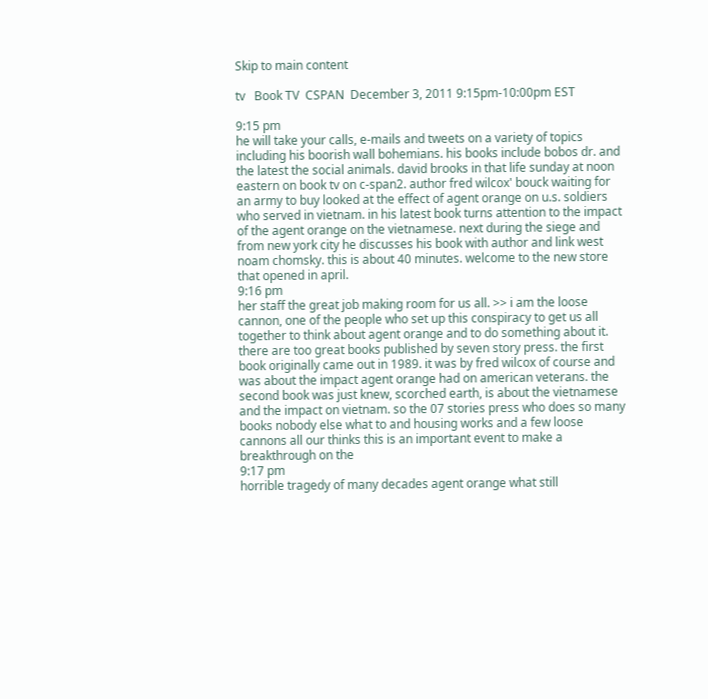Skip to main content

tv   Book TV  CSPAN  December 3, 2011 9:15pm-10:00pm EST

9:15 pm
he will take your calls, e-mails and tweets on a variety of topics including his boorish wall bohemians. his books include bobos dr. and the latest the social animals. david brooks in that life sunday at noon eastern on book tv on c-span2. author fred wilcox' bouck waiting for an army to buy looked at the effect of agent orange on u.s. soldiers who served in vietnam. in his latest book turns attention to the impact of the agent orange on the vietnamese. next during the siege and from new york city he discusses his book with author and link west noam chomsky. this is about 40 minutes. welcome to the new store that opened in april.
9:16 pm
her staff the great job making room for us all. >> i am the loose cannon, one of the people who set up this conspiracy to get us all together to think about agent orange and to do something about it. there are too great books published by seven story press. the first book originally came out in 1989. it was by fred wilcox of course and was about the impact agent orange had on american veterans. the second book was just knew, scorched earth, is about the vietnamese and the impact on vietnam. so the 07 stories press who does so many books nobody else what to and housing works and a few loose cannons all our thinks this is an important event to make a breakthrough on the
9:17 pm
horrible tragedy of many decades agent orange what still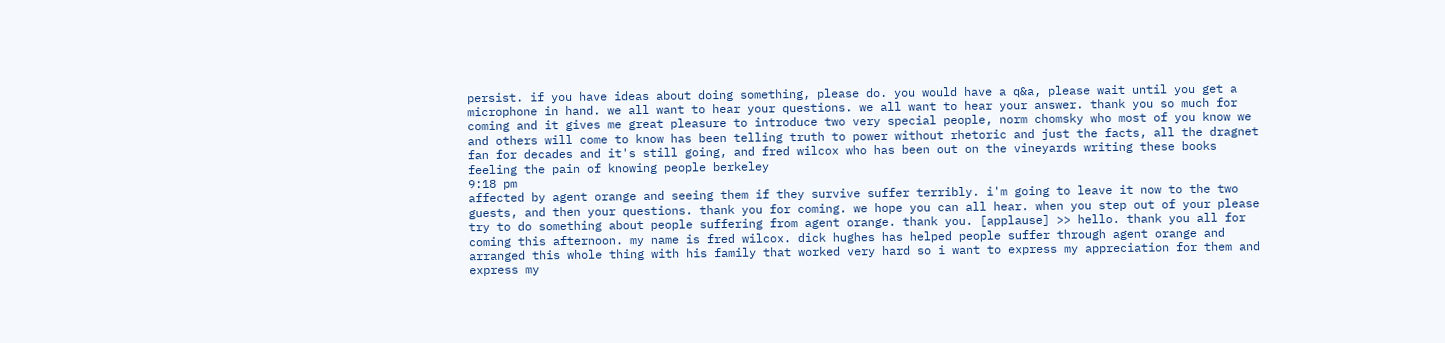persist. if you have ideas about doing something, please do. you would have a q&a, please wait until you get a microphone in hand. we all want to hear your questions. we all want to hear your answer. thank you so much for coming and it gives me great pleasure to introduce two very special people, norm chomsky who most of you know we and others will come to know has been telling truth to power without rhetoric and just the facts, all the dragnet fan for decades and it's still going, and fred wilcox who has been out on the vineyards writing these books feeling the pain of knowing people berkeley
9:18 pm
affected by agent orange and seeing them if they survive suffer terribly. i'm going to leave it now to the two guests, and then your questions. thank you for coming. we hope you can all hear. when you step out of your please try to do something about people suffering from agent orange. thank you. [applause] >> hello. thank you all for coming this afternoon. my name is fred wilcox. dick hughes has helped people suffer through agent orange and arranged this whole thing with his family that worked very hard so i want to express my appreciation for them and express my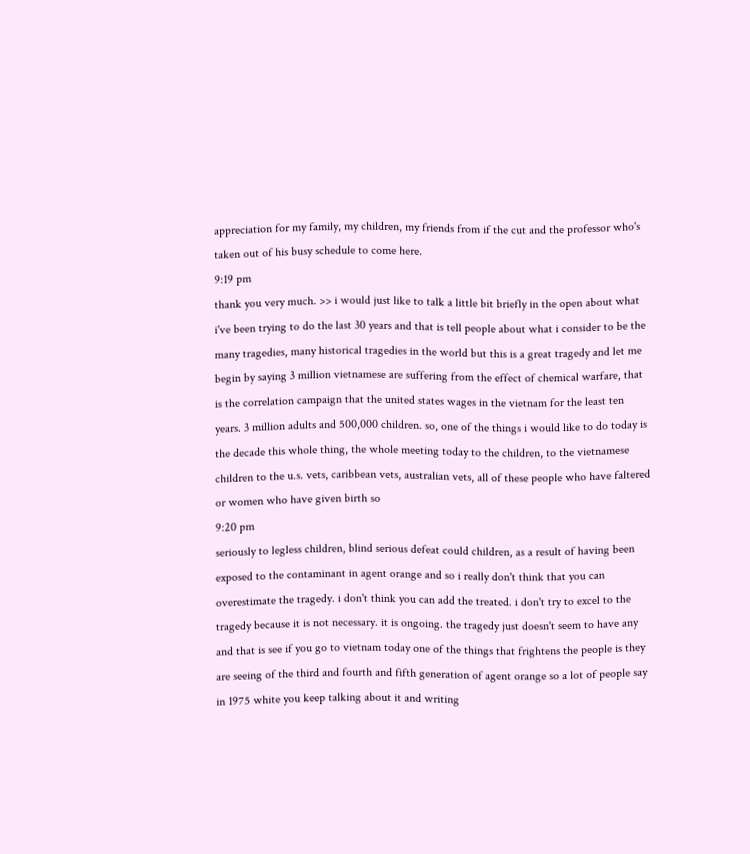appreciation for my family, my children, my friends from if the cut and the professor who's taken out of his busy schedule to come here.
9:19 pm
thank you very much. >> i would just like to talk a little bit briefly in the open about what i've been trying to do the last 30 years and that is tell people about what i consider to be the many tragedies, many historical tragedies in the world but this is a great tragedy and let me begin by saying 3 million vietnamese are suffering from the effect of chemical warfare, that is the correlation campaign that the united states wages in the vietnam for the least ten years. 3 million adults and 500,000 children. so, one of the things i would like to do today is the decade this whole thing, the whole meeting today to the children, to the vietnamese children to the u.s. vets, caribbean vets, australian vets, all of these people who have faltered or women who have given birth so
9:20 pm
seriously to legless children, blind serious defeat could children, as a result of having been exposed to the contaminant in agent orange and so i really don't think that you can overestimate the tragedy. i don't think you can add the treated. i don't try to excel to the tragedy because it is not necessary. it is ongoing. the tragedy just doesn't seem to have any and that is see if you go to vietnam today one of the things that frightens the people is they are seeing of the third and fourth and fifth generation of agent orange so a lot of people say in 1975 white you keep talking about it and writing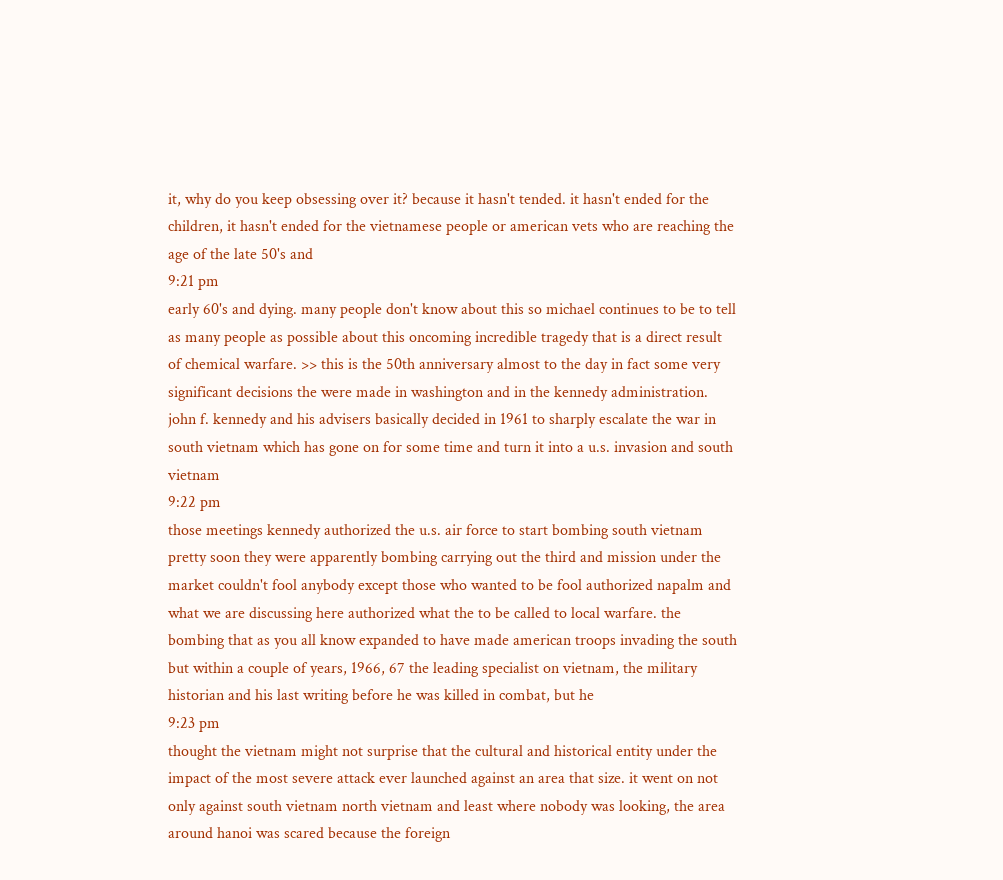it, why do you keep obsessing over it? because it hasn't tended. it hasn't ended for the children, it hasn't ended for the vietnamese people or american vets who are reaching the age of the late 50's and
9:21 pm
early 60's and dying. many people don't know about this so michael continues to be to tell as many people as possible about this oncoming incredible tragedy that is a direct result of chemical warfare. >> this is the 50th anniversary almost to the day in fact some very significant decisions the were made in washington and in the kennedy administration. john f. kennedy and his advisers basically decided in 1961 to sharply escalate the war in south vietnam which has gone on for some time and turn it into a u.s. invasion and south vietnam
9:22 pm
those meetings kennedy authorized the u.s. air force to start bombing south vietnam pretty soon they were apparently bombing carrying out the third and mission under the market couldn't fool anybody except those who wanted to be fool authorized napalm and what we are discussing here authorized what the to be called to local warfare. the bombing that as you all know expanded to have made american troops invading the south but within a couple of years, 1966, 67 the leading specialist on vietnam, the military historian and his last writing before he was killed in combat, but he
9:23 pm
thought the vietnam might not surprise that the cultural and historical entity under the impact of the most severe attack ever launched against an area that size. it went on not only against south vietnam north vietnam and least where nobody was looking, the area around hanoi was scared because the foreign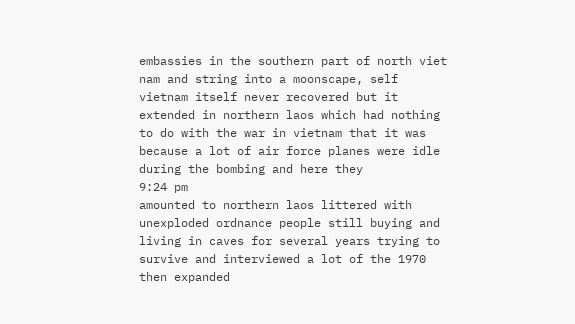embassies in the southern part of north viet nam and string into a moonscape, self vietnam itself never recovered but it extended in northern laos which had nothing to do with the war in vietnam that it was because a lot of air force planes were idle during the bombing and here they
9:24 pm
amounted to northern laos littered with unexploded ordnance people still buying and living in caves for several years trying to survive and interviewed a lot of the 1970 then expanded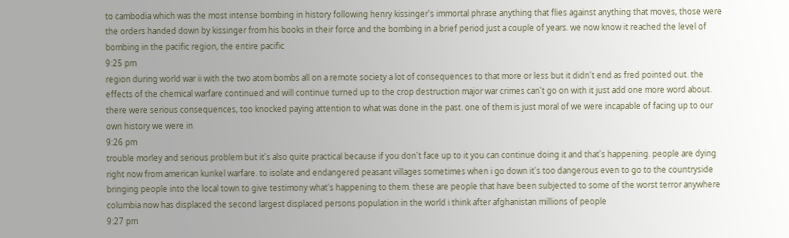to cambodia which was the most intense bombing in history following henry kissinger's immortal phrase anything that flies against anything that moves, those were the orders handed down by kissinger from his books in their force and the bombing in a brief period just a couple of years. we now know it reached the level of bombing in the pacific region, the entire pacific
9:25 pm
region during world war ii with the two atom bombs all on a remote society a lot of consequences to that more or less but it didn't end as fred pointed out. the effects of the chemical warfare continued and will continue turned up to the crop destruction major war crimes can't go on with it just add one more word about. there were serious consequences, too knocked paying attention to what was done in the past. one of them is just moral of we were incapable of facing up to our own history we were in
9:26 pm
trouble morley and serious problem but it's also quite practical because if you don't face up to it you can continue doing it and that's happening. people are dying right now from american kunkel warfare. to isolate and endangered peasant villages sometimes when i go down it's too dangerous even to go to the countryside bringing people into the local town to give testimony what's happening to them. these are people that have been subjected to some of the worst terror anywhere columbia now has displaced the second largest displaced persons population in the world i think after afghanistan millions of people
9:27 pm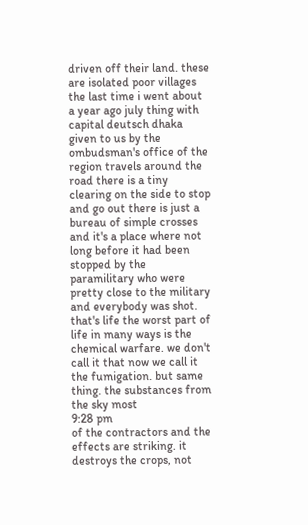driven off their land. these are isolated poor villages the last time i went about a year ago july thing with capital deutsch dhaka given to us by the ombudsman's office of the region travels around the road there is a tiny clearing on the side to stop and go out there is just a bureau of simple crosses and it's a place where not long before it had been stopped by the paramilitary who were pretty close to the military and everybody was shot. that's life the worst part of life in many ways is the chemical warfare. we don't call it that now we call it the fumigation. but same thing. the substances from the sky most
9:28 pm
of the contractors and the effects are striking. it destroys the crops, not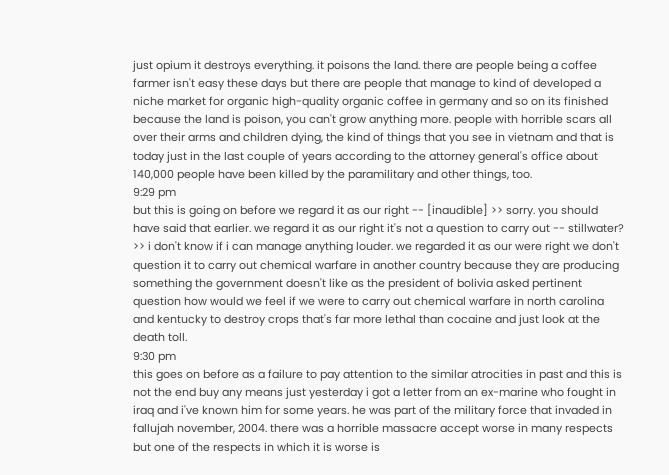just opium it destroys everything. it poisons the land. there are people being a coffee farmer isn't easy these days but there are people that manage to kind of developed a niche market for organic high-quality organic coffee in germany and so on its finished because the land is poison, you can't grow anything more. people with horrible scars all over their arms and children dying, the kind of things that you see in vietnam and that is today just in the last couple of years according to the attorney general's office about 140,000 people have been killed by the paramilitary and other things, too.
9:29 pm
but this is going on before we regard it as our right -- [inaudible] >> sorry. you should have said that earlier. we regard it as our right it's not a question to carry out -- stillwater? >> i don't know if i can manage anything louder. we regarded it as our were right we don't question it to carry out chemical warfare in another country because they are producing something the government doesn't like as the president of bolivia asked pertinent question how would we feel if we were to carry out chemical warfare in north carolina and kentucky to destroy crops that's far more lethal than cocaine and just look at the death toll.
9:30 pm
this goes on before as a failure to pay attention to the similar atrocities in past and this is not the end buy any means just yesterday i got a letter from an ex-marine who fought in iraq and i've known him for some years. he was part of the military force that invaded in fallujah november, 2004. there was a horrible massacre accept worse in many respects but one of the respects in which it is worse is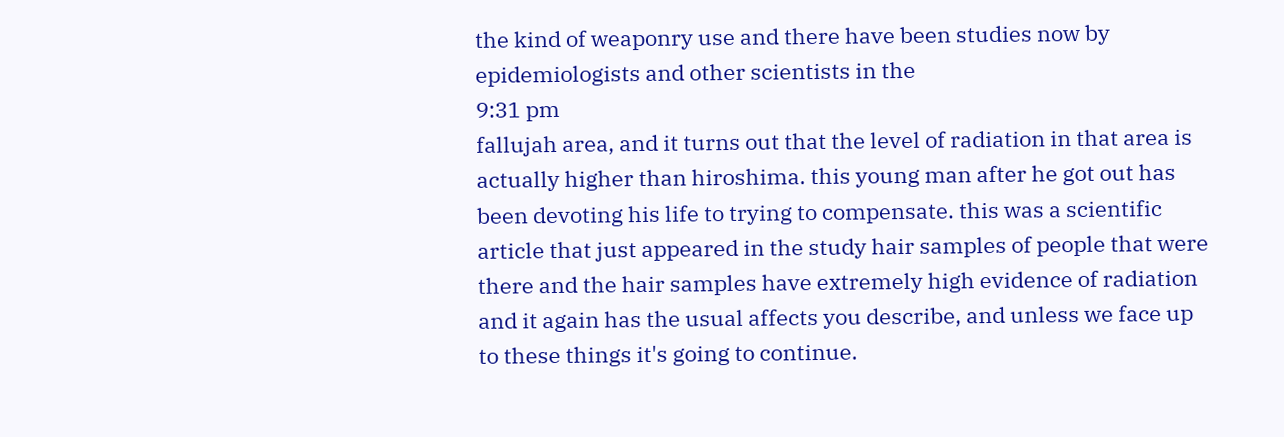the kind of weaponry use and there have been studies now by epidemiologists and other scientists in the
9:31 pm
fallujah area, and it turns out that the level of radiation in that area is actually higher than hiroshima. this young man after he got out has been devoting his life to trying to compensate. this was a scientific article that just appeared in the study hair samples of people that were there and the hair samples have extremely high evidence of radiation and it again has the usual affects you describe, and unless we face up to these things it's going to continue.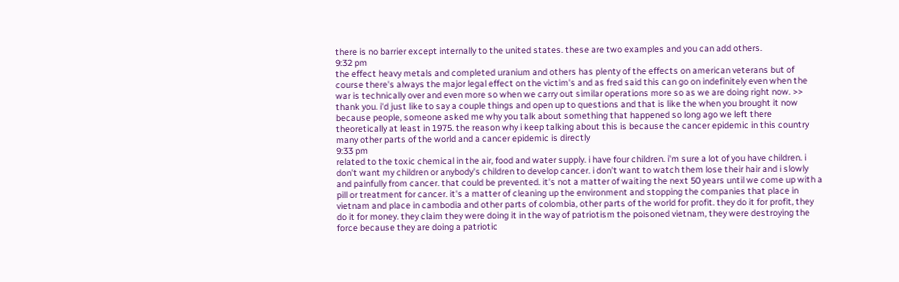there is no barrier except internally to the united states. these are two examples and you can add others.
9:32 pm
the effect heavy metals and completed uranium and others has plenty of the effects on american veterans but of course there's always the major legal effect on the victim's and as fred said this can go on indefinitely even when the war is technically over and even more so when we carry out similar operations more so as we are doing right now. >> thank you. i'd just like to say a couple things and open up to questions and that is like the when you brought it now because people, someone asked me why you talk about something that happened so long ago we left there theoretically at least in 1975. the reason why i keep talking about this is because the cancer epidemic in this country many other parts of the world and a cancer epidemic is directly
9:33 pm
related to the toxic chemical in the air, food and water supply. i have four children. i'm sure a lot of you have children. i don't want my children or anybody's children to develop cancer. i don't want to watch them lose their hair and i slowly and painfully from cancer. that could be prevented. it's not a matter of waiting the next 50 years until we come up with a pill or treatment for cancer. it's a matter of cleaning up the environment and stopping the companies that place in vietnam and place in cambodia and other parts of colombia, other parts of the world for profit. they do it for profit, they do it for money. they claim they were doing it in the way of patriotism the poisoned vietnam, they were destroying the force because they are doing a patriotic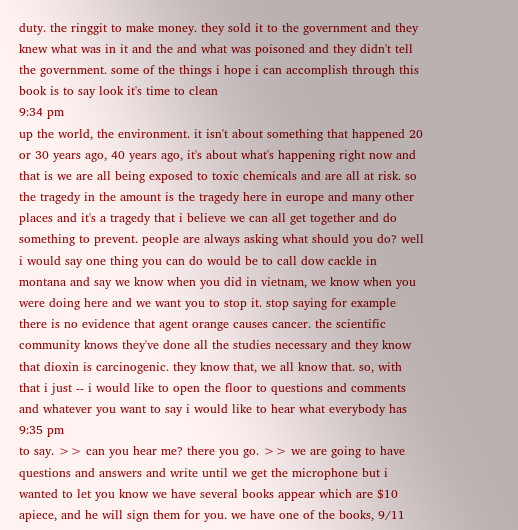duty. the ringgit to make money. they sold it to the government and they knew what was in it and the and what was poisoned and they didn't tell the government. some of the things i hope i can accomplish through this book is to say look it's time to clean
9:34 pm
up the world, the environment. it isn't about something that happened 20 or 30 years ago, 40 years ago, it's about what's happening right now and that is we are all being exposed to toxic chemicals and are all at risk. so the tragedy in the amount is the tragedy here in europe and many other places and it's a tragedy that i believe we can all get together and do something to prevent. people are always asking what should you do? well i would say one thing you can do would be to call dow cackle in montana and say we know when you did in vietnam, we know when you were doing here and we want you to stop it. stop saying for example there is no evidence that agent orange causes cancer. the scientific community knows they've done all the studies necessary and they know that dioxin is carcinogenic. they know that, we all know that. so, with that i just -- i would like to open the floor to questions and comments and whatever you want to say i would like to hear what everybody has
9:35 pm
to say. >> can you hear me? there you go. >> we are going to have questions and answers and write until we get the microphone but i wanted to let you know we have several books appear which are $10 apiece, and he will sign them for you. we have one of the books, 9/11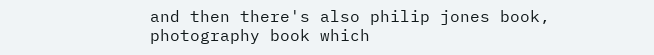and then there's also philip jones book, photography book which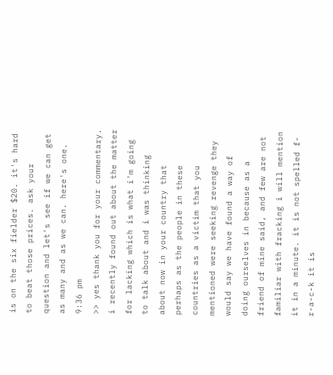is on the six fielder $20. it's hard to beat those prices. ask your question and let's see if we can get as many and as we can. here's one.
9:36 pm
>> yes thank you for your commentary. i recently found out about the matter for lacking which is what i'm going to talk about and i was thinking about now in your country that perhaps as the people in these countries as a victim that you mentioned were seeking revenge they would say we have found a way of doing ourselves in because as a friend of mine said, and few are not familiar with fracking i will mention it in a minute. it is not spelled f-r-a-c-k it is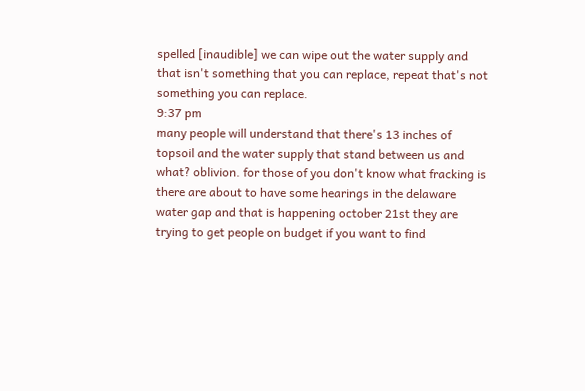spelled [inaudible] we can wipe out the water supply and that isn't something that you can replace, repeat that's not something you can replace.
9:37 pm
many people will understand that there's 13 inches of topsoil and the water supply that stand between us and what? oblivion. for those of you don't know what fracking is there are about to have some hearings in the delaware water gap and that is happening october 21st they are trying to get people on budget if you want to find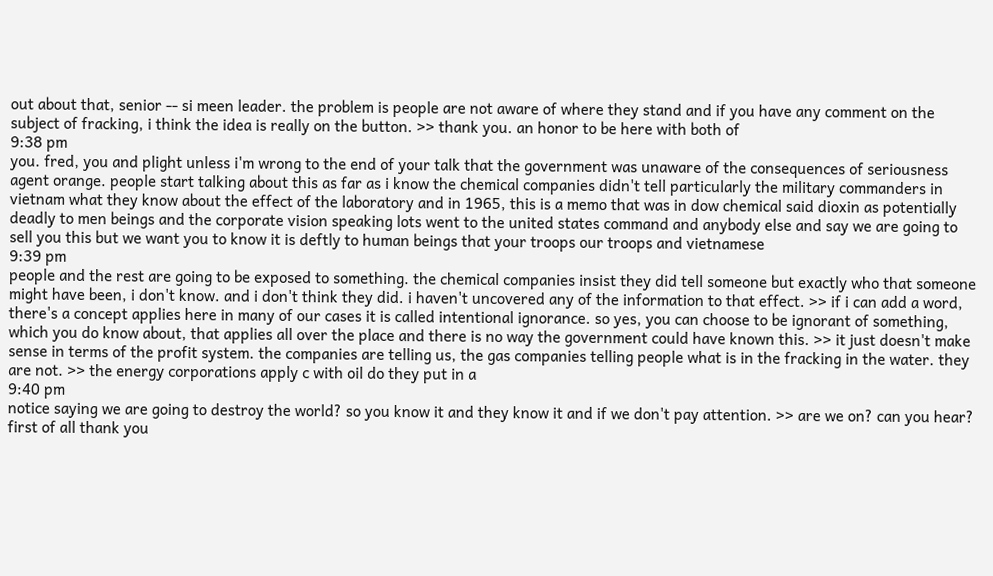out about that, senior -- si meen leader. the problem is people are not aware of where they stand and if you have any comment on the subject of fracking, i think the idea is really on the button. >> thank you. an honor to be here with both of
9:38 pm
you. fred, you and plight unless i'm wrong to the end of your talk that the government was unaware of the consequences of seriousness agent orange. people start talking about this as far as i know the chemical companies didn't tell particularly the military commanders in vietnam what they know about the effect of the laboratory and in 1965, this is a memo that was in dow chemical said dioxin as potentially deadly to men beings and the corporate vision speaking lots went to the united states command and anybody else and say we are going to sell you this but we want you to know it is deftly to human beings that your troops our troops and vietnamese
9:39 pm
people and the rest are going to be exposed to something. the chemical companies insist they did tell someone but exactly who that someone might have been, i don't know. and i don't think they did. i haven't uncovered any of the information to that effect. >> if i can add a word, there's a concept applies here in many of our cases it is called intentional ignorance. so yes, you can choose to be ignorant of something, which you do know about, that applies all over the place and there is no way the government could have known this. >> it just doesn't make sense in terms of the profit system. the companies are telling us, the gas companies telling people what is in the fracking in the water. they are not. >> the energy corporations apply c with oil do they put in a
9:40 pm
notice saying we are going to destroy the world? so you know it and they know it and if we don't pay attention. >> are we on? can you hear? first of all thank you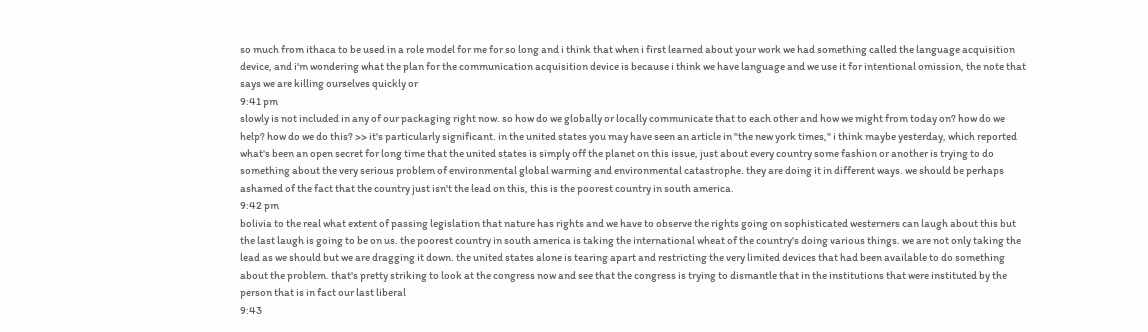so much from ithaca to be used in a role model for me for so long and i think that when i first learned about your work we had something called the language acquisition device, and i'm wondering what the plan for the communication acquisition device is because i think we have language and we use it for intentional omission, the note that says we are killing ourselves quickly or
9:41 pm
slowly is not included in any of our packaging right now. so how do we globally or locally communicate that to each other and how we might from today on? how do we help? how do we do this? >> it's particularly significant. in the united states you may have seen an article in "the new york times," i think maybe yesterday, which reported what's been an open secret for long time that the united states is simply off the planet on this issue, just about every country some fashion or another is trying to do something about the very serious problem of environmental global warming and environmental catastrophe. they are doing it in different ways. we should be perhaps ashamed of the fact that the country just isn't the lead on this, this is the poorest country in south america.
9:42 pm
bolivia to the real what extent of passing legislation that nature has rights and we have to observe the rights going on sophisticated westerners can laugh about this but the last laugh is going to be on us. the poorest country in south america is taking the international wheat of the country's doing various things. we are not only taking the lead as we should but we are dragging it down. the united states alone is tearing apart and restricting the very limited devices that had been available to do something about the problem. that's pretty striking to look at the congress now and see that the congress is trying to dismantle that in the institutions that were instituted by the person that is in fact our last liberal
9:43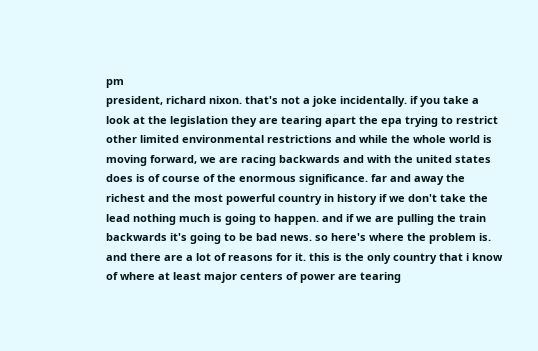pm
president, richard nixon. that's not a joke incidentally. if you take a look at the legislation they are tearing apart the epa trying to restrict other limited environmental restrictions and while the whole world is moving forward, we are racing backwards and with the united states does is of course of the enormous significance. far and away the richest and the most powerful country in history if we don't take the lead nothing much is going to happen. and if we are pulling the train backwards it's going to be bad news. so here's where the problem is. and there are a lot of reasons for it. this is the only country that i know of where at least major centers of power are tearing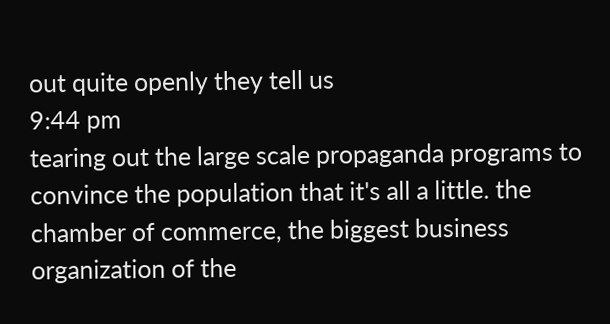out quite openly they tell us
9:44 pm
tearing out the large scale propaganda programs to convince the population that it's all a little. the chamber of commerce, the biggest business organization of the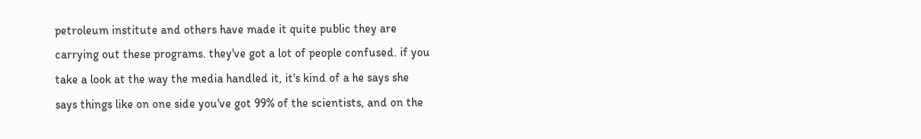petroleum institute and others have made it quite public they are carrying out these programs. they've got a lot of people confused. if you take a look at the way the media handled it, it's kind of a he says she says things like on one side you've got 99% of the scientists, and on the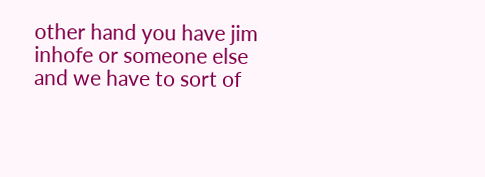other hand you have jim inhofe or someone else and we have to sort of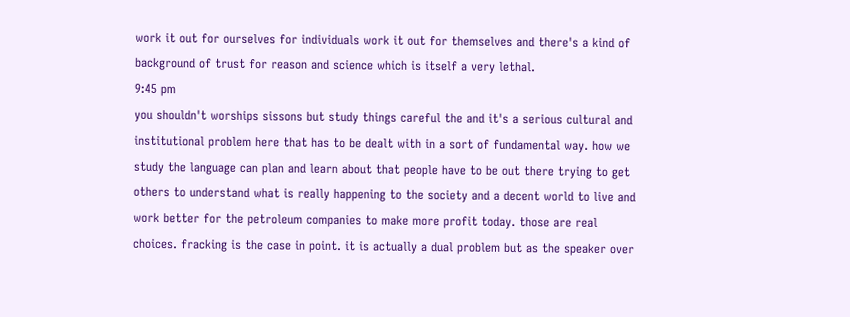work it out for ourselves for individuals work it out for themselves and there's a kind of background of trust for reason and science which is itself a very lethal.
9:45 pm
you shouldn't worships sissons but study things careful the and it's a serious cultural and institutional problem here that has to be dealt with in a sort of fundamental way. how we study the language can plan and learn about that people have to be out there trying to get others to understand what is really happening to the society and a decent world to live and work better for the petroleum companies to make more profit today. those are real choices. fracking is the case in point. it is actually a dual problem but as the speaker over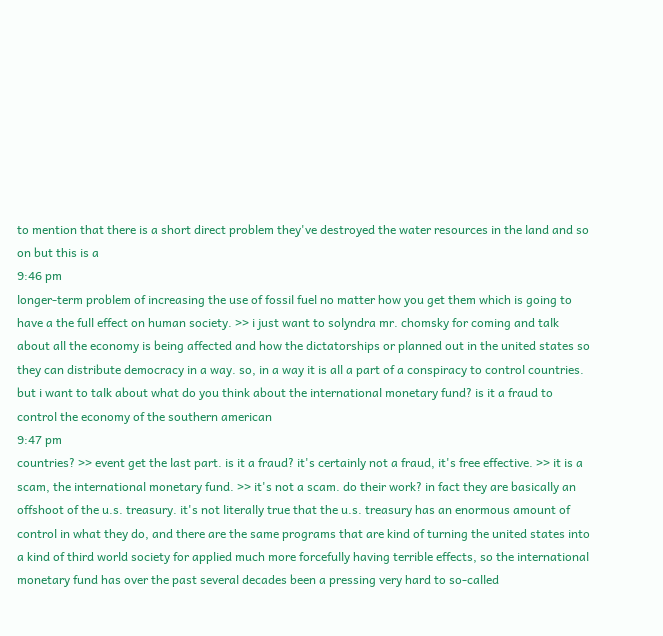to mention that there is a short direct problem they've destroyed the water resources in the land and so on but this is a
9:46 pm
longer-term problem of increasing the use of fossil fuel no matter how you get them which is going to have a the full effect on human society. >> i just want to solyndra mr. chomsky for coming and talk about all the economy is being affected and how the dictatorships or planned out in the united states so they can distribute democracy in a way. so, in a way it is all a part of a conspiracy to control countries. but i want to talk about what do you think about the international monetary fund? is it a fraud to control the economy of the southern american
9:47 pm
countries? >> event get the last part. is it a fraud? it's certainly not a fraud, it's free effective. >> it is a scam, the international monetary fund. >> it's not a scam. do their work? in fact they are basically an offshoot of the u.s. treasury. it's not literally true that the u.s. treasury has an enormous amount of control in what they do, and there are the same programs that are kind of turning the united states into a kind of third world society for applied much more forcefully having terrible effects, so the international monetary fund has over the past several decades been a pressing very hard to so-called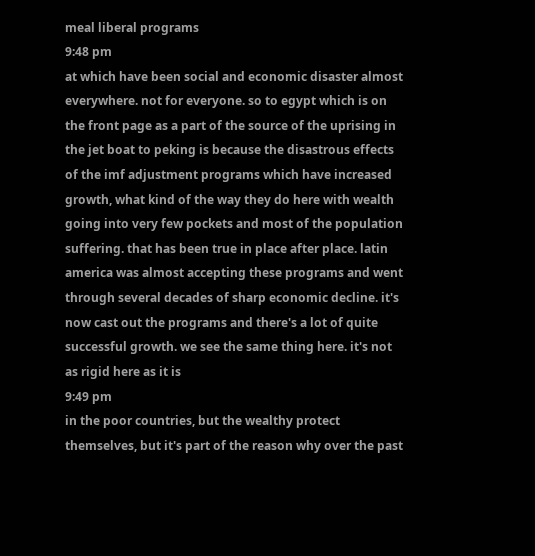meal liberal programs
9:48 pm
at which have been social and economic disaster almost everywhere. not for everyone. so to egypt which is on the front page as a part of the source of the uprising in the jet boat to peking is because the disastrous effects of the imf adjustment programs which have increased growth, what kind of the way they do here with wealth going into very few pockets and most of the population suffering. that has been true in place after place. latin america was almost accepting these programs and went through several decades of sharp economic decline. it's now cast out the programs and there's a lot of quite successful growth. we see the same thing here. it's not as rigid here as it is
9:49 pm
in the poor countries, but the wealthy protect themselves, but it's part of the reason why over the past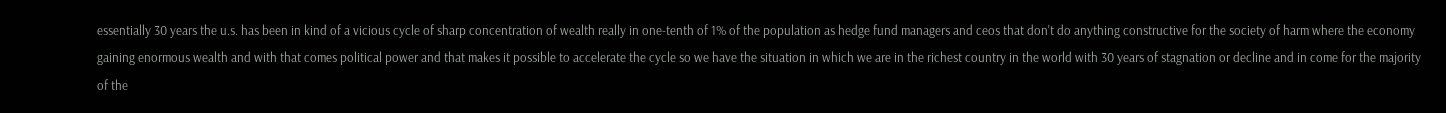essentially 30 years the u.s. has been in kind of a vicious cycle of sharp concentration of wealth really in one-tenth of 1% of the population as hedge fund managers and ceos that don't do anything constructive for the society of harm where the economy gaining enormous wealth and with that comes political power and that makes it possible to accelerate the cycle so we have the situation in which we are in the richest country in the world with 30 years of stagnation or decline and in come for the majority of the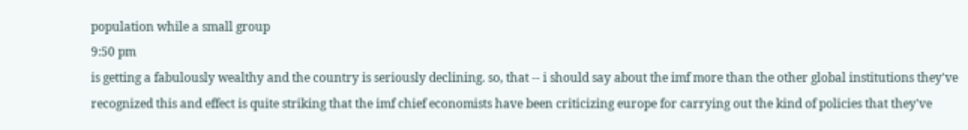population while a small group
9:50 pm
is getting a fabulously wealthy and the country is seriously declining. so, that -- i should say about the imf more than the other global institutions they've recognized this and effect is quite striking that the imf chief economists have been criticizing europe for carrying out the kind of policies that they've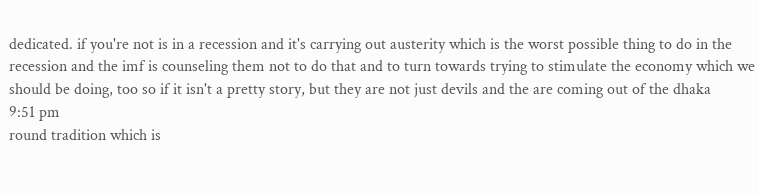dedicated. if you're not is in a recession and it's carrying out austerity which is the worst possible thing to do in the recession and the imf is counseling them not to do that and to turn towards trying to stimulate the economy which we should be doing, too so if it isn't a pretty story, but they are not just devils and the are coming out of the dhaka
9:51 pm
round tradition which is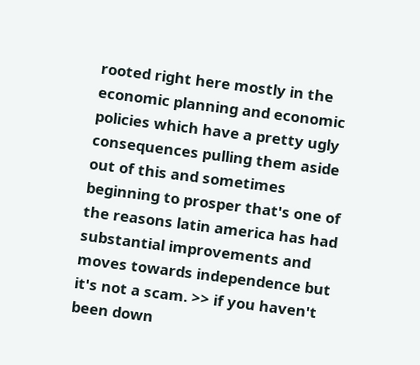rooted right here mostly in the economic planning and economic policies which have a pretty ugly consequences pulling them aside out of this and sometimes beginning to prosper that's one of the reasons latin america has had substantial improvements and moves towards independence but it's not a scam. >> if you haven't been down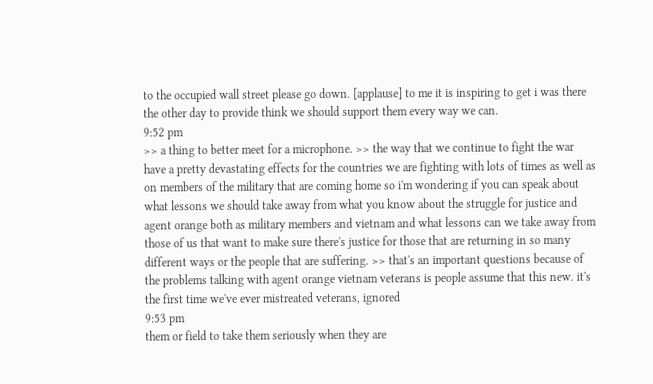to the occupied wall street please go down. [applause] to me it is inspiring to get i was there the other day to provide think we should support them every way we can.
9:52 pm
>> a thing to better meet for a microphone. >> the way that we continue to fight the war have a pretty devastating effects for the countries we are fighting with lots of times as well as on members of the military that are coming home so i'm wondering if you can speak about what lessons we should take away from what you know about the struggle for justice and agent orange both as military members and vietnam and what lessons can we take away from those of us that want to make sure there's justice for those that are returning in so many different ways or the people that are suffering. >> that's an important questions because of the problems talking with agent orange vietnam veterans is people assume that this new. it's the first time we've ever mistreated veterans, ignored
9:53 pm
them or field to take them seriously when they are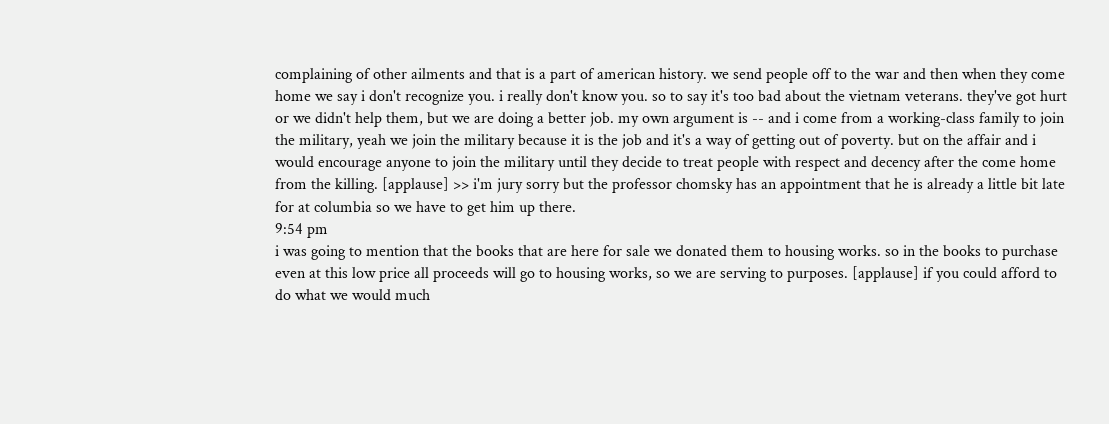complaining of other ailments and that is a part of american history. we send people off to the war and then when they come home we say i don't recognize you. i really don't know you. so to say it's too bad about the vietnam veterans. they've got hurt or we didn't help them, but we are doing a better job. my own argument is -- and i come from a working-class family to join the military, yeah we join the military because it is the job and it's a way of getting out of poverty. but on the affair and i would encourage anyone to join the military until they decide to treat people with respect and decency after the come home from the killing. [applause] >> i'm jury sorry but the professor chomsky has an appointment that he is already a little bit late for at columbia so we have to get him up there.
9:54 pm
i was going to mention that the books that are here for sale we donated them to housing works. so in the books to purchase even at this low price all proceeds will go to housing works, so we are serving to purposes. [applause] if you could afford to do what we would much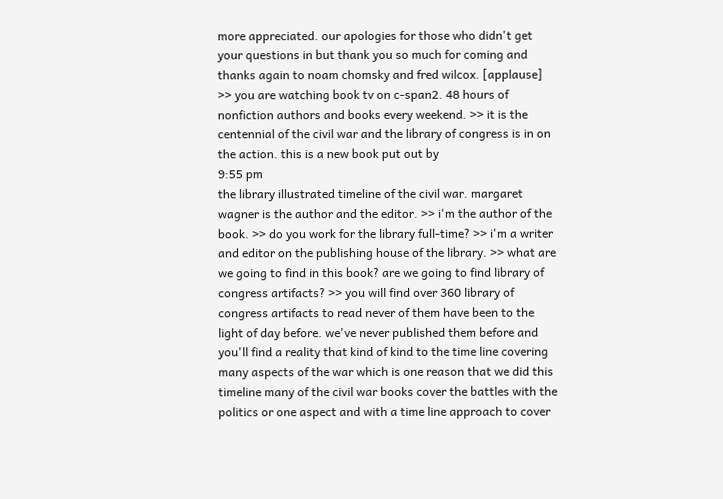more appreciated. our apologies for those who didn't get your questions in but thank you so much for coming and thanks again to noam chomsky and fred wilcox. [applause] >> you are watching book tv on c-span2. 48 hours of nonfiction authors and books every weekend. >> it is the centennial of the civil war and the library of congress is in on the action. this is a new book put out by
9:55 pm
the library illustrated timeline of the civil war. margaret wagner is the author and the editor. >> i'm the author of the book. >> do you work for the library full-time? >> i'm a writer and editor on the publishing house of the library. >> what are we going to find in this book? are we going to find library of congress artifacts? >> you will find over 360 library of congress artifacts to read never of them have been to the light of day before. we've never published them before and you'll find a reality that kind of kind to the time line covering many aspects of the war which is one reason that we did this timeline many of the civil war books cover the battles with the politics or one aspect and with a time line approach to cover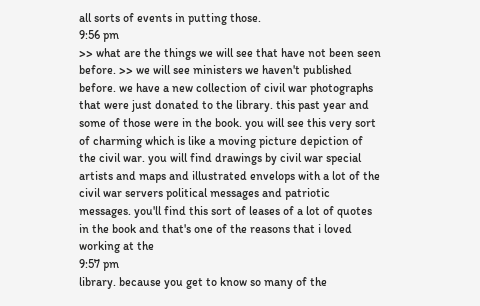all sorts of events in putting those.
9:56 pm
>> what are the things we will see that have not been seen before. >> we will see ministers we haven't published before. we have a new collection of civil war photographs that were just donated to the library. this past year and some of those were in the book. you will see this very sort of charming which is like a moving picture depiction of the civil war. you will find drawings by civil war special artists and maps and illustrated envelops with a lot of the civil war servers political messages and patriotic messages. you'll find this sort of leases of a lot of quotes in the book and that's one of the reasons that i loved working at the
9:57 pm
library. because you get to know so many of the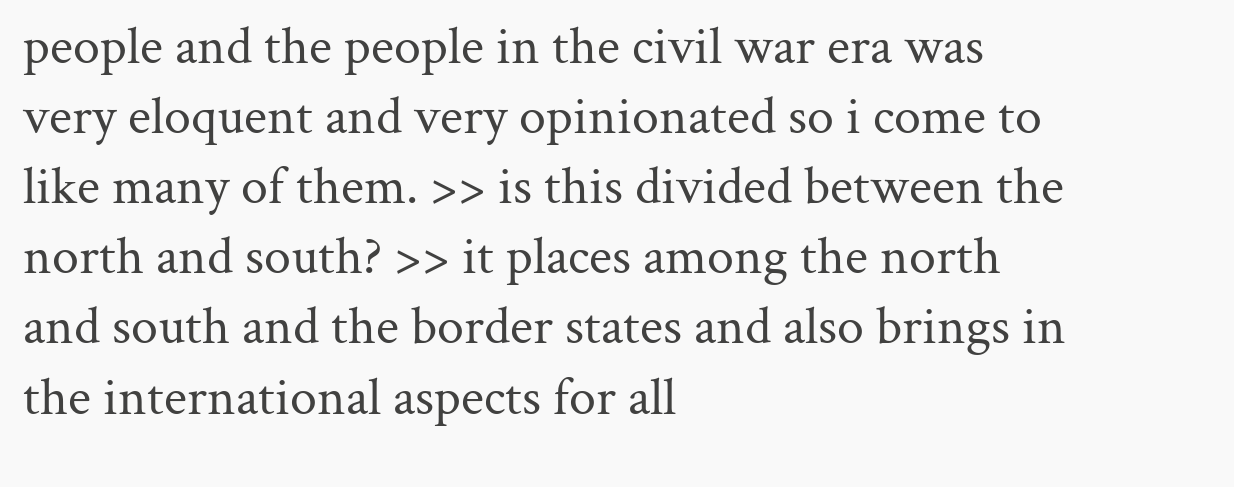people and the people in the civil war era was very eloquent and very opinionated so i come to like many of them. >> is this divided between the north and south? >> it places among the north and south and the border states and also brings in the international aspects for all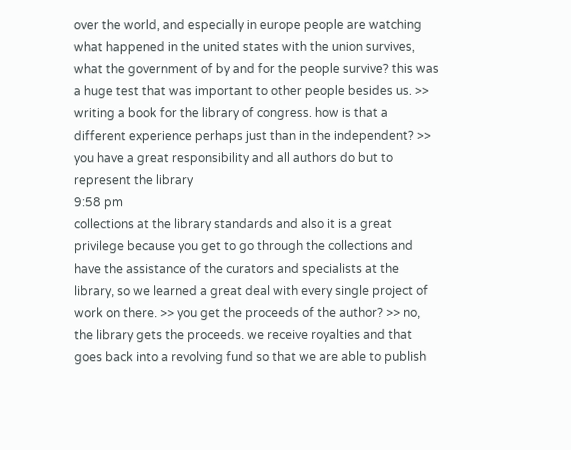over the world, and especially in europe people are watching what happened in the united states with the union survives, what the government of by and for the people survive? this was a huge test that was important to other people besides us. >> writing a book for the library of congress. how is that a different experience perhaps just than in the independent? >> you have a great responsibility and all authors do but to represent the library
9:58 pm
collections at the library standards and also it is a great privilege because you get to go through the collections and have the assistance of the curators and specialists at the library, so we learned a great deal with every single project of work on there. >> you get the proceeds of the author? >> no, the library gets the proceeds. we receive royalties and that goes back into a revolving fund so that we are able to publish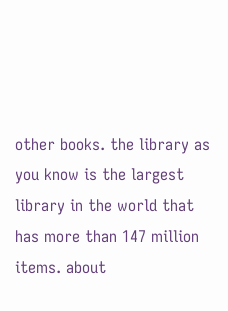other books. the library as you know is the largest library in the world that has more than 147 million items. about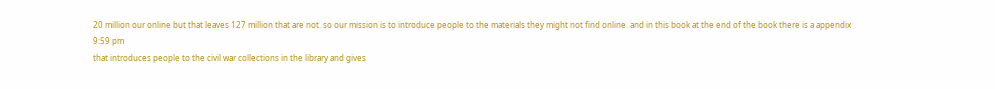20 million our online but that leaves 127 million that are not. so our mission is to introduce people to the materials they might not find online. and in this book at the end of the book there is a appendix
9:59 pm
that introduces people to the civil war collections in the library and gives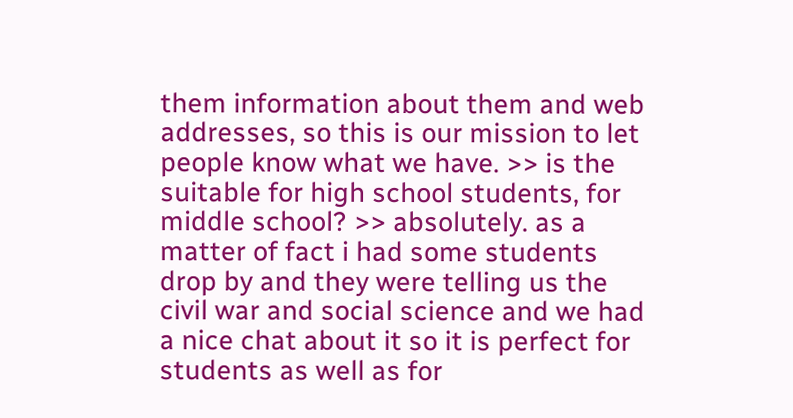them information about them and web addresses, so this is our mission to let people know what we have. >> is the suitable for high school students, for middle school? >> absolutely. as a matter of fact i had some students drop by and they were telling us the civil war and social science and we had a nice chat about it so it is perfect for students as well as for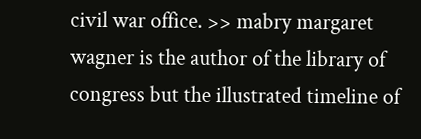civil war office. >> mabry margaret wagner is the author of the library of congress but the illustrated timeline of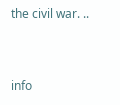the civil war. ..


info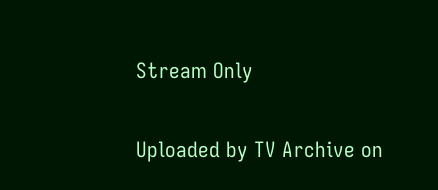Stream Only

Uploaded by TV Archive on